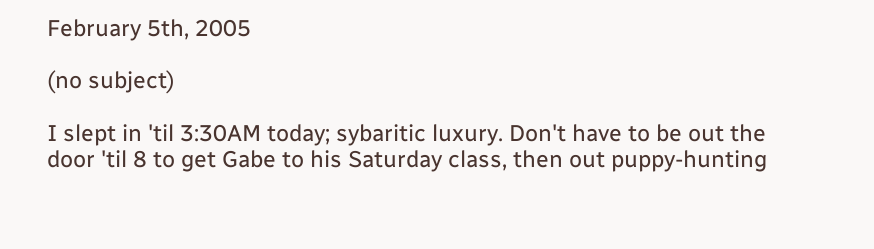February 5th, 2005

(no subject)

I slept in 'til 3:30AM today; sybaritic luxury. Don't have to be out the door 'til 8 to get Gabe to his Saturday class, then out puppy-hunting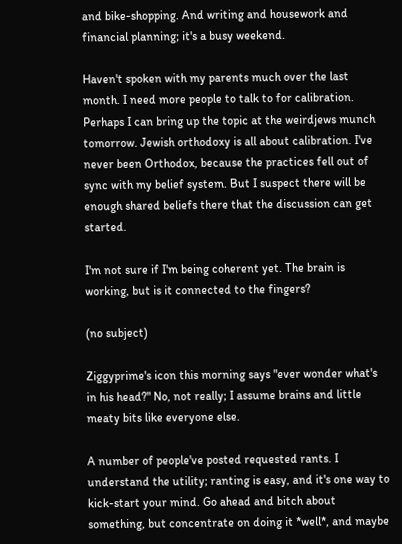and bike-shopping. And writing and housework and financial planning; it's a busy weekend.

Haven't spoken with my parents much over the last month. I need more people to talk to for calibration. Perhaps I can bring up the topic at the weirdjews munch tomorrow. Jewish orthodoxy is all about calibration. I've never been Orthodox, because the practices fell out of sync with my belief system. But I suspect there will be enough shared beliefs there that the discussion can get started.

I'm not sure if I'm being coherent yet. The brain is working, but is it connected to the fingers?

(no subject)

Ziggyprime's icon this morning says "ever wonder what's in his head?" No, not really; I assume brains and little meaty bits like everyone else.

A number of people've posted requested rants. I understand the utility; ranting is easy, and it's one way to kick-start your mind. Go ahead and bitch about something, but concentrate on doing it *well*, and maybe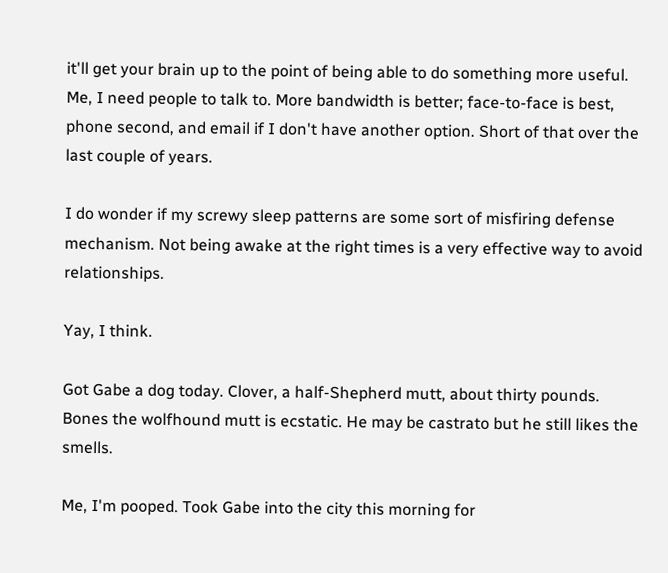it'll get your brain up to the point of being able to do something more useful. Me, I need people to talk to. More bandwidth is better; face-to-face is best, phone second, and email if I don't have another option. Short of that over the last couple of years.

I do wonder if my screwy sleep patterns are some sort of misfiring defense mechanism. Not being awake at the right times is a very effective way to avoid relationships.

Yay, I think.

Got Gabe a dog today. Clover, a half-Shepherd mutt, about thirty pounds. Bones the wolfhound mutt is ecstatic. He may be castrato but he still likes the smells.

Me, I'm pooped. Took Gabe into the city this morning for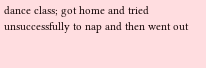dance class; got home and tried unsuccessfully to nap and then went out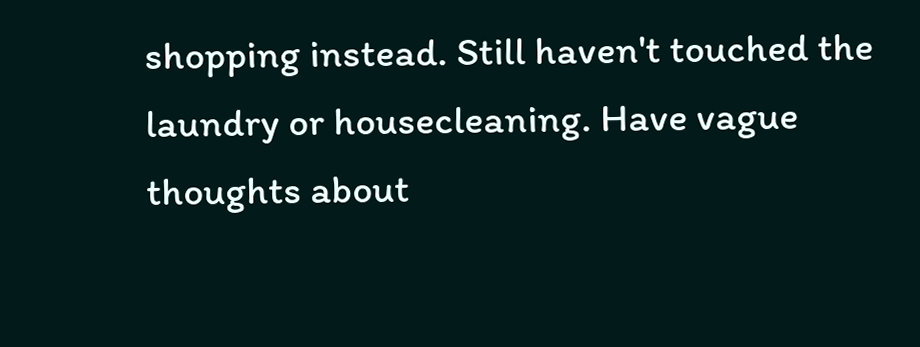shopping instead. Still haven't touched the laundry or housecleaning. Have vague thoughts about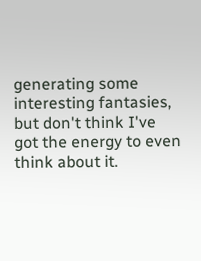generating some interesting fantasies, but don't think I've got the energy to even think about it.